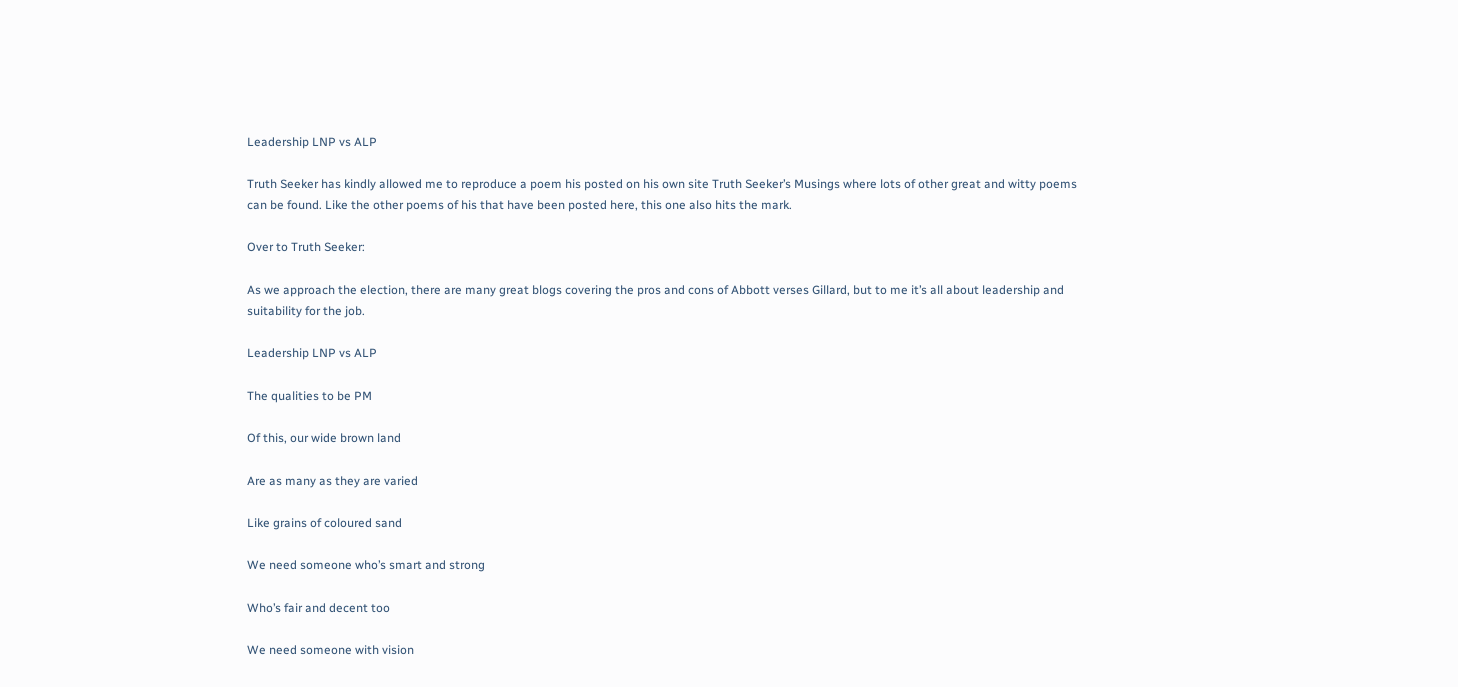Leadership LNP vs ALP

Truth Seeker has kindly allowed me to reproduce a poem his posted on his own site Truth Seeker’s Musings where lots of other great and witty poems can be found. Like the other poems of his that have been posted here, this one also hits the mark.

Over to Truth Seeker:

As we approach the election, there are many great blogs covering the pros and cons of Abbott verses Gillard, but to me it’s all about leadership and suitability for the job.

Leadership LNP vs ALP

The qualities to be PM

Of this, our wide brown land

Are as many as they are varied

Like grains of coloured sand

We need someone who’s smart and strong

Who’s fair and decent too

We need someone with vision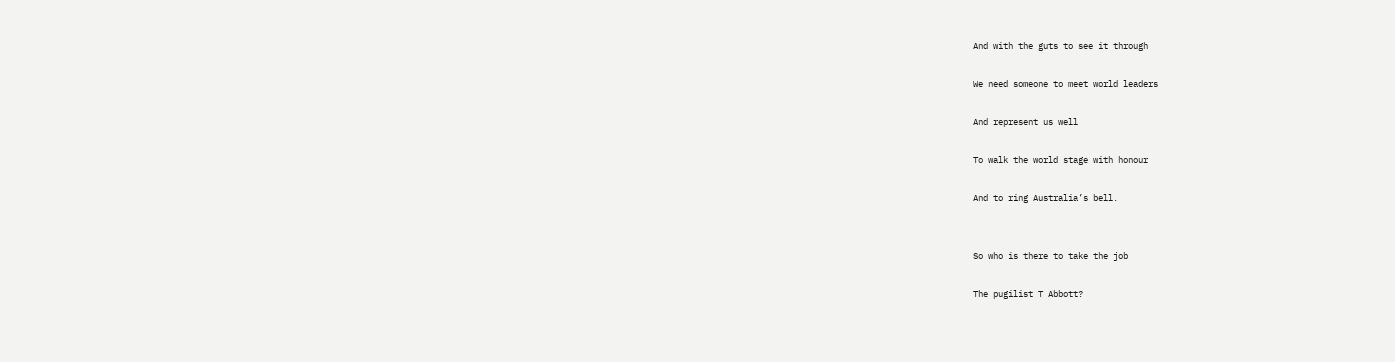And with the guts to see it through

We need someone to meet world leaders

And represent us well

To walk the world stage with honour

And to ring Australia’s bell.


So who is there to take the job

The pugilist T Abbott?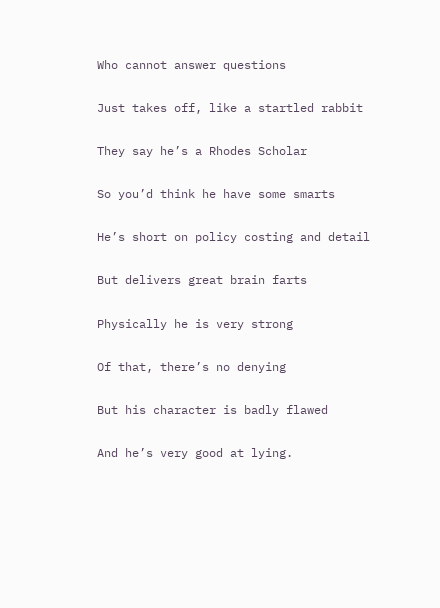Who cannot answer questions

Just takes off, like a startled rabbit

They say he’s a Rhodes Scholar

So you’d think he have some smarts

He’s short on policy costing and detail

But delivers great brain farts

Physically he is very strong

Of that, there’s no denying

But his character is badly flawed

And he’s very good at lying.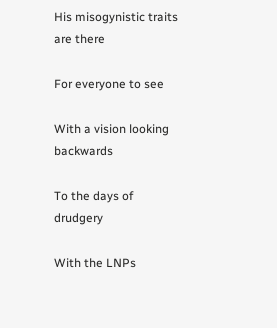His misogynistic traits are there

For everyone to see

With a vision looking backwards

To the days of drudgery

With the LNPs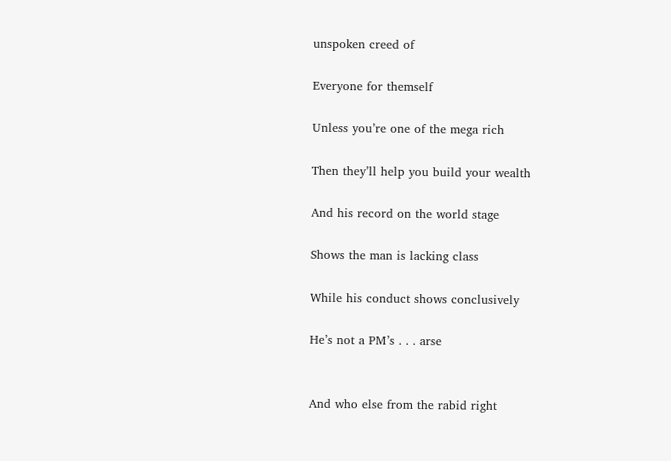unspoken creed of

Everyone for themself

Unless you’re one of the mega rich

Then they’ll help you build your wealth

And his record on the world stage

Shows the man is lacking class

While his conduct shows conclusively

He’s not a PM’s . . . arse


And who else from the rabid right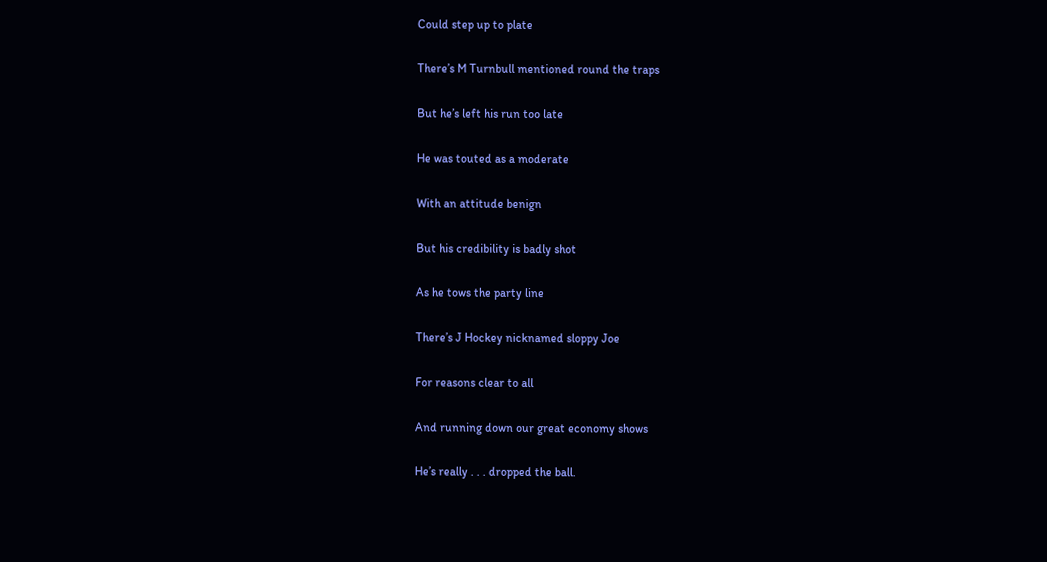Could step up to plate

There’s M Turnbull mentioned round the traps

But he’s left his run too late

He was touted as a moderate

With an attitude benign

But his credibility is badly shot

As he tows the party line

There’s J Hockey nicknamed sloppy Joe

For reasons clear to all

And running down our great economy shows

He’s really . . . dropped the ball.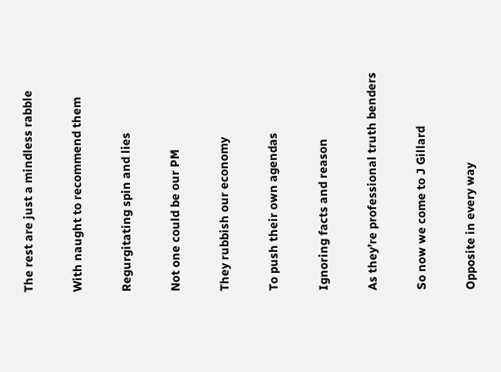The rest are just a mindless rabble

With naught to recommend them

Regurgitating spin and lies

Not one could be our PM

They rubbish our economy

To push their own agendas

Ignoring facts and reason

As they’re professional truth benders

So now we come to J Gillard

Opposite in every way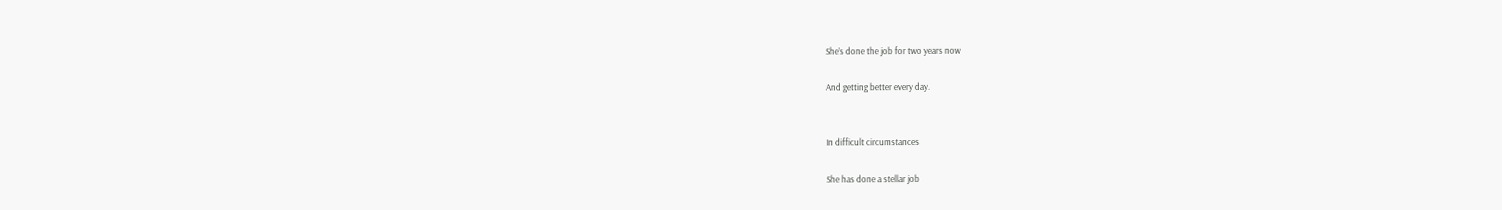She’s done the job for two years now

And getting better every day.


In difficult circumstances

She has done a stellar job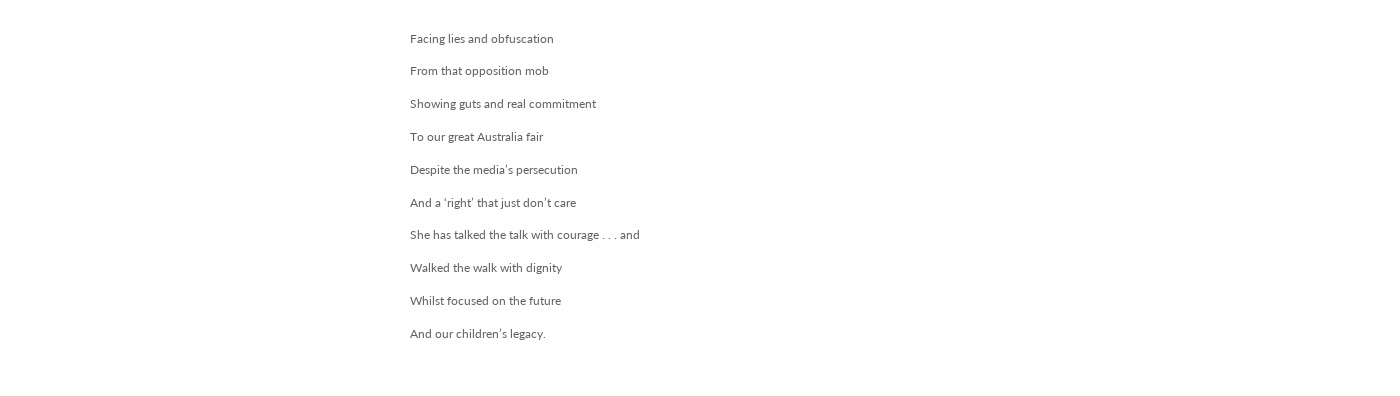Facing lies and obfuscation

From that opposition mob

Showing guts and real commitment

To our great Australia fair

Despite the media’s persecution

And a ‘right’ that just don’t care

She has talked the talk with courage . . . and

Walked the walk with dignity

Whilst focused on the future

And our children’s legacy.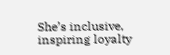She’s inclusive, inspiring loyalty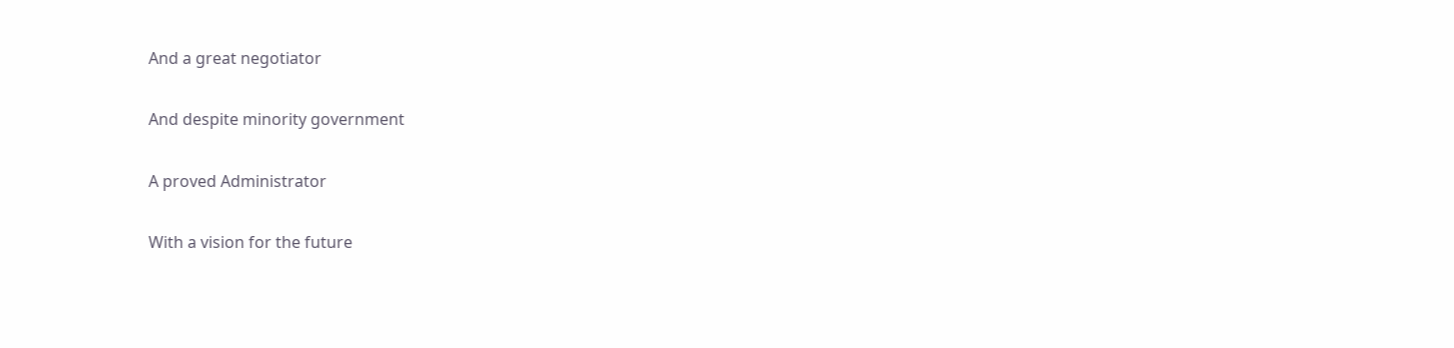And a great negotiator

And despite minority government

A proved Administrator

With a vision for the future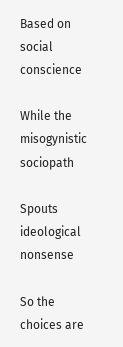Based on social conscience

While the misogynistic sociopath

Spouts ideological nonsense

So the choices are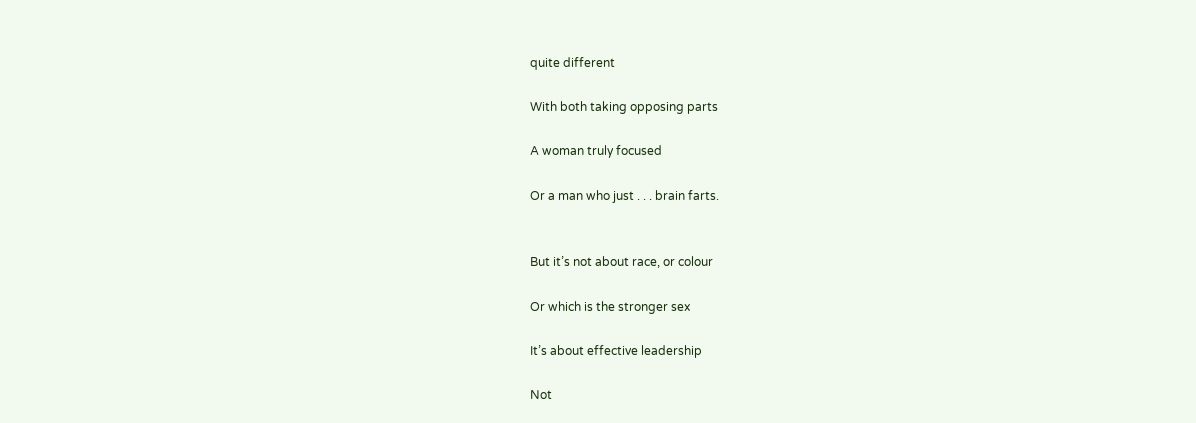quite different

With both taking opposing parts

A woman truly focused

Or a man who just . . . brain farts.


But it’s not about race, or colour

Or which is the stronger sex

It’s about effective leadership

Not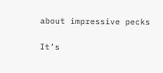about impressive pecks

It’s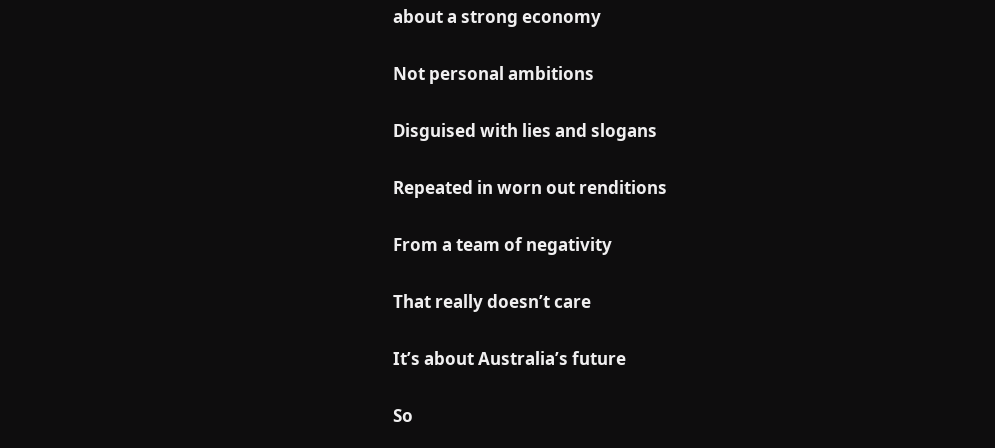about a strong economy

Not personal ambitions

Disguised with lies and slogans

Repeated in worn out renditions

From a team of negativity

That really doesn’t care

It’s about Australia’s future

So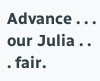Advance . . . our Julia . . . fair.